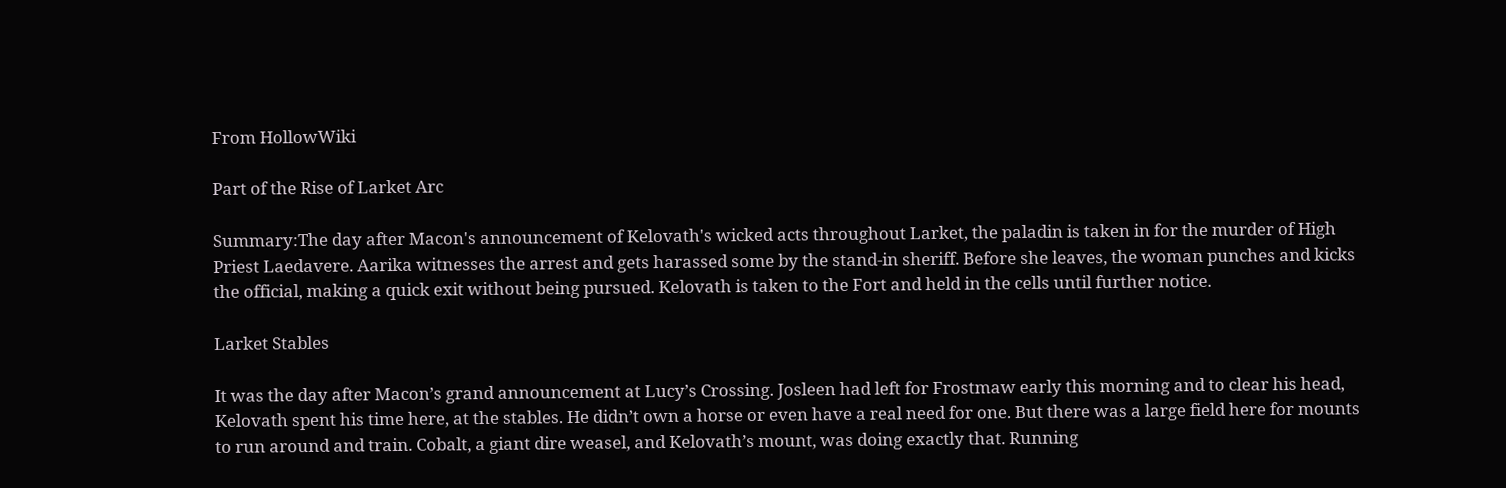From HollowWiki

Part of the Rise of Larket Arc

Summary:The day after Macon's announcement of Kelovath's wicked acts throughout Larket, the paladin is taken in for the murder of High Priest Laedavere. Aarika witnesses the arrest and gets harassed some by the stand-in sheriff. Before she leaves, the woman punches and kicks the official, making a quick exit without being pursued. Kelovath is taken to the Fort and held in the cells until further notice.

Larket Stables

It was the day after Macon’s grand announcement at Lucy’s Crossing. Josleen had left for Frostmaw early this morning and to clear his head, Kelovath spent his time here, at the stables. He didn’t own a horse or even have a real need for one. But there was a large field here for mounts to run around and train. Cobalt, a giant dire weasel, and Kelovath’s mount, was doing exactly that. Running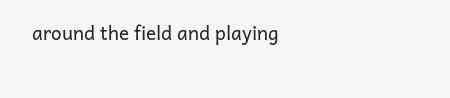around the field and playing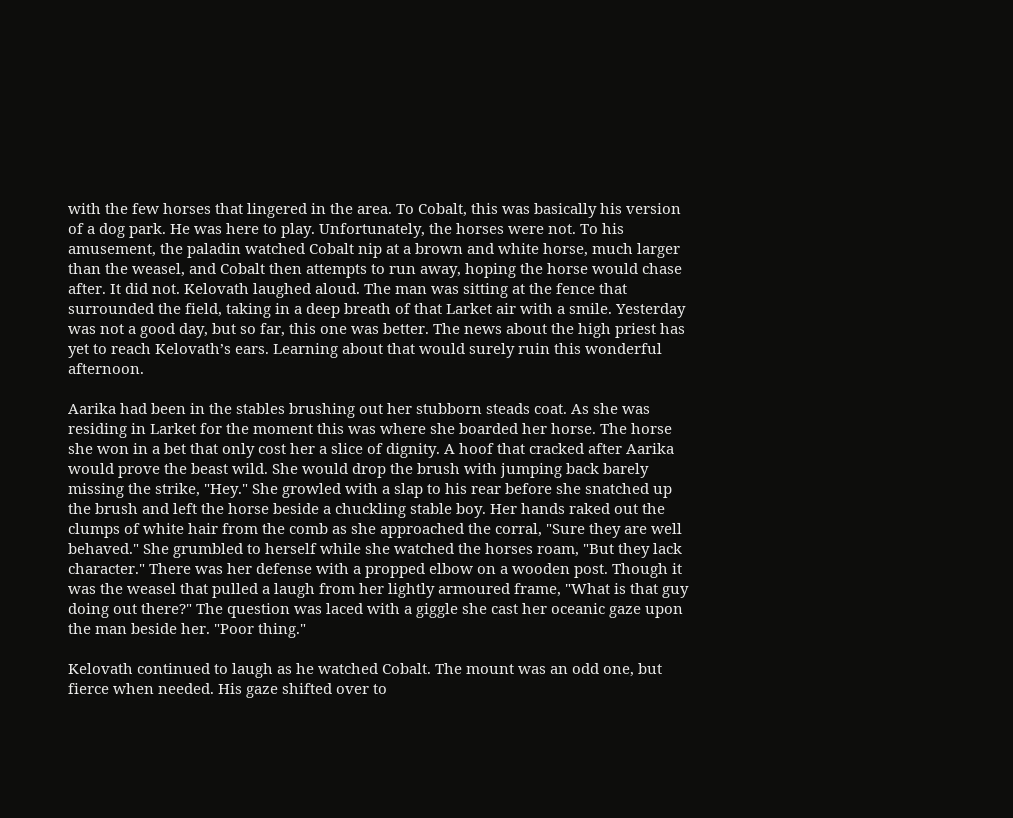with the few horses that lingered in the area. To Cobalt, this was basically his version of a dog park. He was here to play. Unfortunately, the horses were not. To his amusement, the paladin watched Cobalt nip at a brown and white horse, much larger than the weasel, and Cobalt then attempts to run away, hoping the horse would chase after. It did not. Kelovath laughed aloud. The man was sitting at the fence that surrounded the field, taking in a deep breath of that Larket air with a smile. Yesterday was not a good day, but so far, this one was better. The news about the high priest has yet to reach Kelovath’s ears. Learning about that would surely ruin this wonderful afternoon.

Aarika had been in the stables brushing out her stubborn steads coat. As she was residing in Larket for the moment this was where she boarded her horse. The horse she won in a bet that only cost her a slice of dignity. A hoof that cracked after Aarika would prove the beast wild. She would drop the brush with jumping back barely missing the strike, "Hey." She growled with a slap to his rear before she snatched up the brush and left the horse beside a chuckling stable boy. Her hands raked out the clumps of white hair from the comb as she approached the corral, "Sure they are well behaved." She grumbled to herself while she watched the horses roam, "But they lack character." There was her defense with a propped elbow on a wooden post. Though it was the weasel that pulled a laugh from her lightly armoured frame, "What is that guy doing out there?" The question was laced with a giggle she cast her oceanic gaze upon the man beside her. "Poor thing."

Kelovath continued to laugh as he watched Cobalt. The mount was an odd one, but fierce when needed. His gaze shifted over to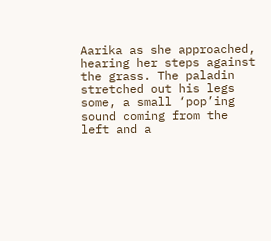Aarika as she approached, hearing her steps against the grass. The paladin stretched out his legs some, a small ‘pop’ing sound coming from the left and a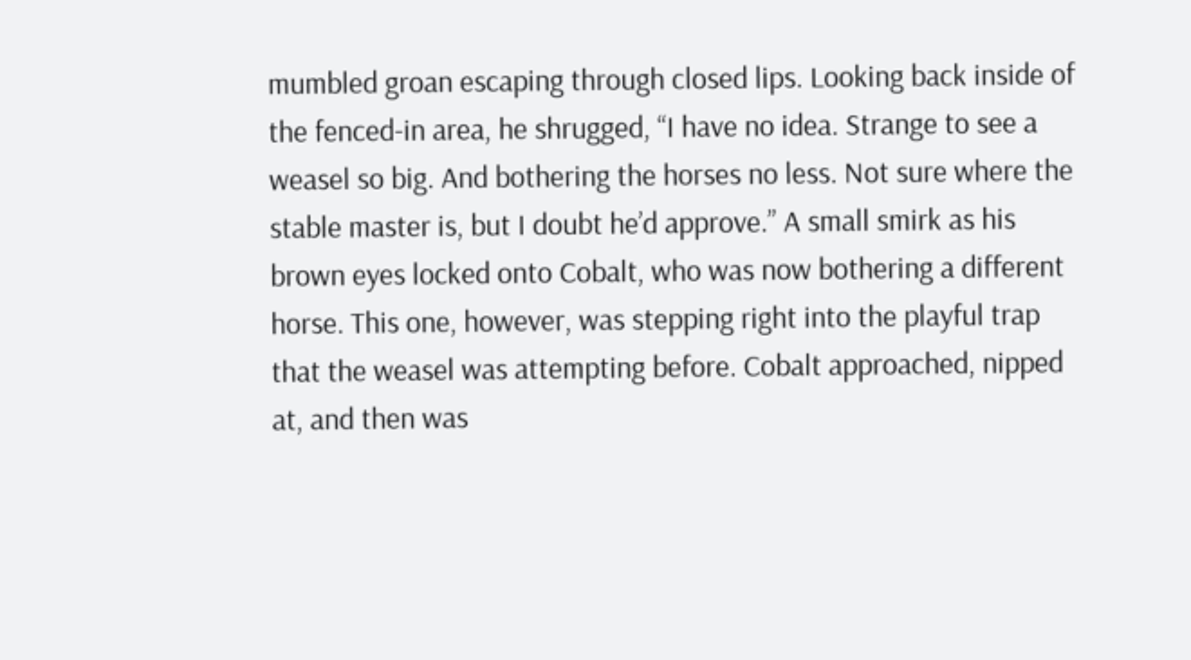mumbled groan escaping through closed lips. Looking back inside of the fenced-in area, he shrugged, “I have no idea. Strange to see a weasel so big. And bothering the horses no less. Not sure where the stable master is, but I doubt he’d approve.” A small smirk as his brown eyes locked onto Cobalt, who was now bothering a different horse. This one, however, was stepping right into the playful trap that the weasel was attempting before. Cobalt approached, nipped at, and then was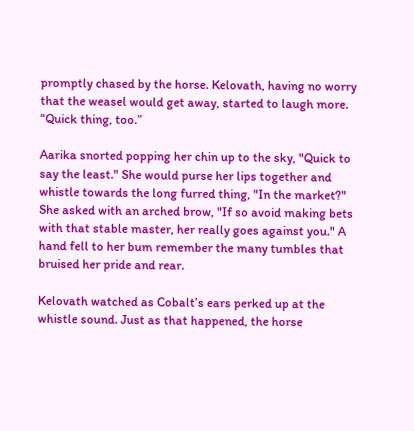promptly chased by the horse. Kelovath, having no worry that the weasel would get away, started to laugh more. “Quick thing, too.”

Aarika snorted popping her chin up to the sky, "Quick to say the least." She would purse her lips together and whistle towards the long furred thing, "In the market?" She asked with an arched brow, "If so avoid making bets with that stable master, her really goes against you." A hand fell to her bum remember the many tumbles that bruised her pride and rear.

Kelovath watched as Cobalt’s ears perked up at the whistle sound. Just as that happened, the horse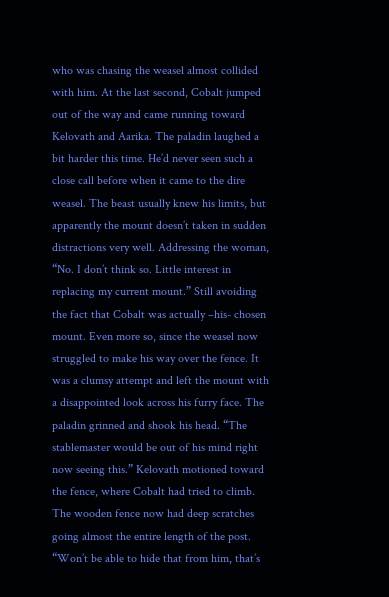who was chasing the weasel almost collided with him. At the last second, Cobalt jumped out of the way and came running toward Kelovath and Aarika. The paladin laughed a bit harder this time. He’d never seen such a close call before when it came to the dire weasel. The beast usually knew his limits, but apparently the mount doesn’t taken in sudden distractions very well. Addressing the woman, “No. I don’t think so. Little interest in replacing my current mount.” Still avoiding the fact that Cobalt was actually –his- chosen mount. Even more so, since the weasel now struggled to make his way over the fence. It was a clumsy attempt and left the mount with a disappointed look across his furry face. The paladin grinned and shook his head. “The stablemaster would be out of his mind right now seeing this.” Kelovath motioned toward the fence, where Cobalt had tried to climb. The wooden fence now had deep scratches going almost the entire length of the post. “Won’t be able to hide that from him, that’s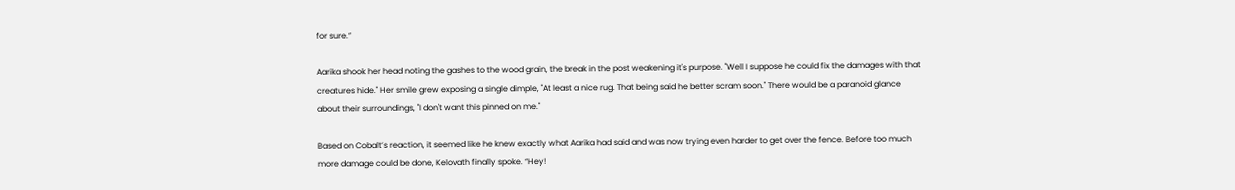for sure.”

Aarika shook her head noting the gashes to the wood grain, the break in the post weakening it's purpose. "Well I suppose he could fix the damages with that creatures hide." Her smile grew exposing a single dimple, "At least a nice rug. That being said he better scram soon." There would be a paranoid glance about their surroundings, "I don't want this pinned on me."

Based on Cobalt’s reaction, it seemed like he knew exactly what Aarika had said and was now trying even harder to get over the fence. Before too much more damage could be done, Kelovath finally spoke. “Hey!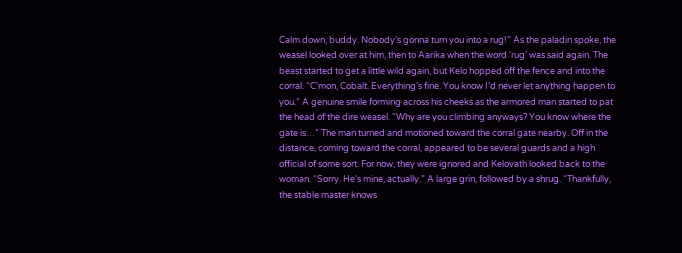Calm down, buddy. Nobody’s gonna turn you into a rug!” As the paladin spoke, the weasel looked over at him, then to Aarika when the word ‘rug’ was said again. The beast started to get a little wild again, but Kelo hopped off the fence and into the corral. “C’mon, Cobalt. Everything’s fine. You know I’d never let anything happen to you.” A genuine smile forming across his cheeks as the armored man started to pat the head of the dire weasel. “Why are you climbing anyways? You know where the gate is…” The man turned and motioned toward the corral gate nearby. Off in the distance, coming toward the corral, appeared to be several guards and a high official of some sort. For now, they were ignored and Kelovath looked back to the woman. “Sorry. He’s mine, actually.” A large grin, followed by a shrug. “Thankfully, the stable master knows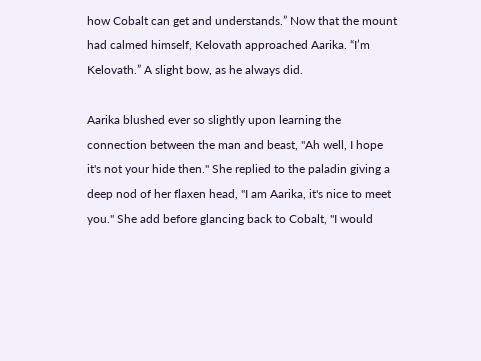how Cobalt can get and understands.” Now that the mount had calmed himself, Kelovath approached Aarika. “I’m Kelovath.” A slight bow, as he always did.

Aarika blushed ever so slightly upon learning the connection between the man and beast, "Ah well, I hope it's not your hide then." She replied to the paladin giving a deep nod of her flaxen head, "I am Aarika, it's nice to meet you." She add before glancing back to Cobalt, "I would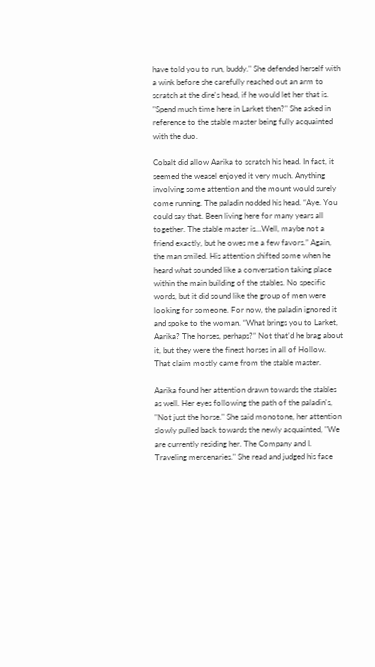have told you to run, buddy." She defended herself with a wink before she carefully reached out an arm to scratch at the dire's head, if he would let her that is. "Spend much time here in Larket then?" She asked in reference to the stable master being fully acquainted with the duo.

Cobalt did allow Aarika to scratch his head. In fact, it seemed the weasel enjoyed it very much. Anything involving some attention and the mount would surely come running. The paladin nodded his head. “Aye. You could say that. Been living here for many years all together. The stable master is…Well, maybe not a friend exactly, but he owes me a few favors.” Again, the man smiled. His attention shifted some when he heard what sounded like a conversation taking place within the main building of the stables. No specific words, but it did sound like the group of men were looking for someone. For now, the paladin ignored it and spoke to the woman. “What brings you to Larket, Aarika? The horses, perhaps?” Not that’d he brag about it, but they were the finest horses in all of Hollow. That claim mostly came from the stable master.

Aarika found her attention drawn towards the stables as well. Her eyes following the path of the paladin's, "Not just the horse." She said monotone, her attention slowly pulled back towards the newly acquainted, "We are currently residing her. The Company and I. Traveling mercenaries." She read and judged his face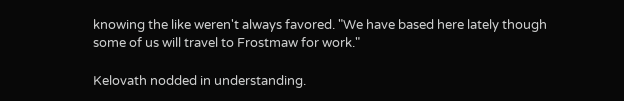knowing the like weren't always favored. "We have based here lately though some of us will travel to Frostmaw for work."

Kelovath nodded in understanding.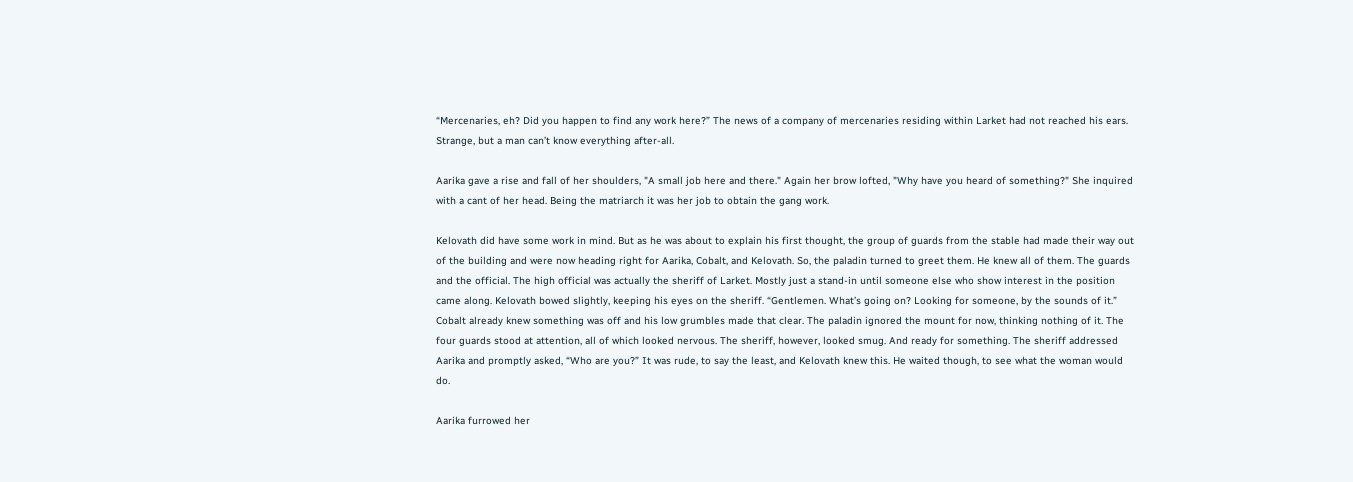“Mercenaries, eh? Did you happen to find any work here?” The news of a company of mercenaries residing within Larket had not reached his ears. Strange, but a man can’t know everything after-all.

Aarika gave a rise and fall of her shoulders, "A small job here and there." Again her brow lofted, "Why have you heard of something?" She inquired with a cant of her head. Being the matriarch it was her job to obtain the gang work.

Kelovath did have some work in mind. But as he was about to explain his first thought, the group of guards from the stable had made their way out of the building and were now heading right for Aarika, Cobalt, and Kelovath. So, the paladin turned to greet them. He knew all of them. The guards and the official. The high official was actually the sheriff of Larket. Mostly just a stand-in until someone else who show interest in the position came along. Kelovath bowed slightly, keeping his eyes on the sheriff. “Gentlemen. What’s going on? Looking for someone, by the sounds of it.” Cobalt already knew something was off and his low grumbles made that clear. The paladin ignored the mount for now, thinking nothing of it. The four guards stood at attention, all of which looked nervous. The sheriff, however, looked smug. And ready for something. The sheriff addressed Aarika and promptly asked, “Who are you?” It was rude, to say the least, and Kelovath knew this. He waited though, to see what the woman would do.

Aarika furrowed her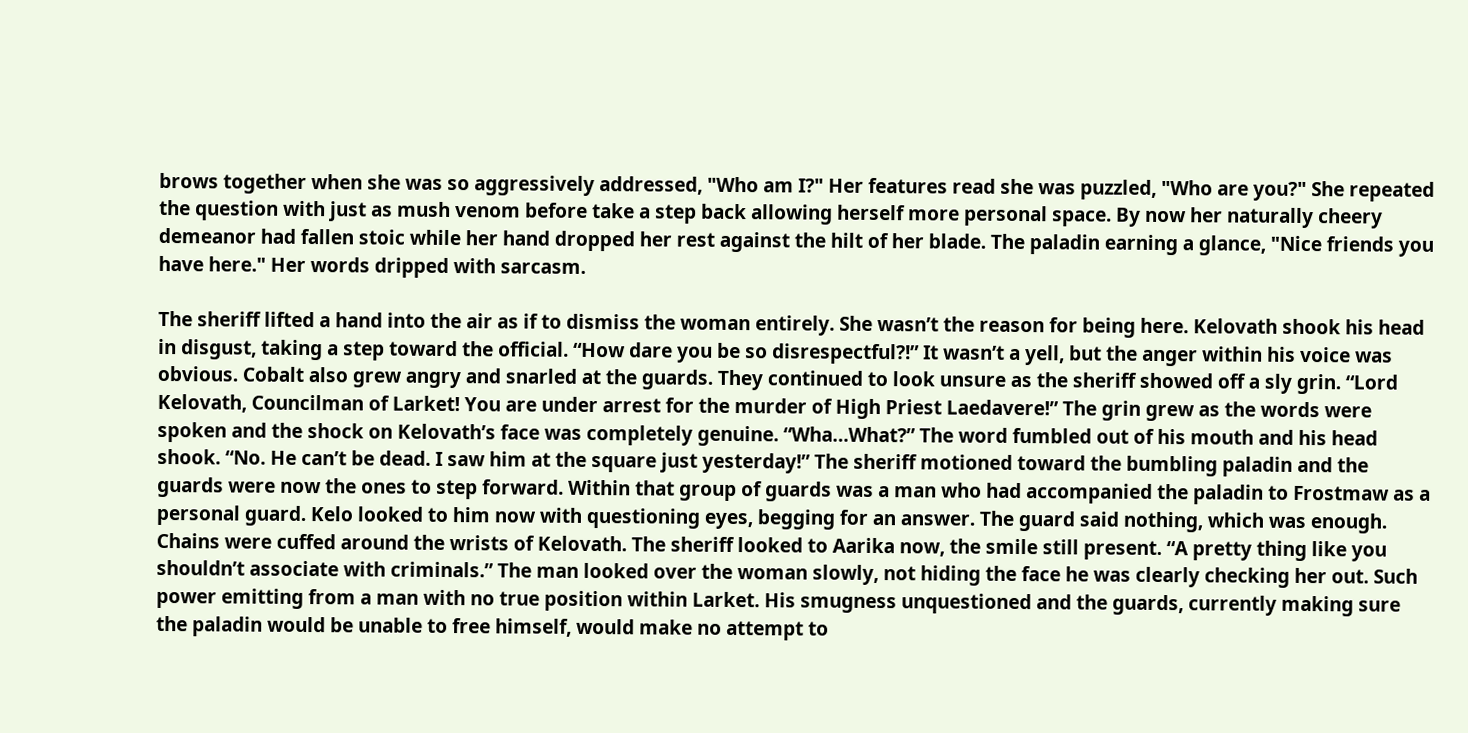brows together when she was so aggressively addressed, "Who am I?" Her features read she was puzzled, "Who are you?" She repeated the question with just as mush venom before take a step back allowing herself more personal space. By now her naturally cheery demeanor had fallen stoic while her hand dropped her rest against the hilt of her blade. The paladin earning a glance, "Nice friends you have here." Her words dripped with sarcasm.

The sheriff lifted a hand into the air as if to dismiss the woman entirely. She wasn’t the reason for being here. Kelovath shook his head in disgust, taking a step toward the official. “How dare you be so disrespectful?!” It wasn’t a yell, but the anger within his voice was obvious. Cobalt also grew angry and snarled at the guards. They continued to look unsure as the sheriff showed off a sly grin. “Lord Kelovath, Councilman of Larket! You are under arrest for the murder of High Priest Laedavere!” The grin grew as the words were spoken and the shock on Kelovath’s face was completely genuine. “Wha…What?” The word fumbled out of his mouth and his head shook. “No. He can’t be dead. I saw him at the square just yesterday!” The sheriff motioned toward the bumbling paladin and the guards were now the ones to step forward. Within that group of guards was a man who had accompanied the paladin to Frostmaw as a personal guard. Kelo looked to him now with questioning eyes, begging for an answer. The guard said nothing, which was enough. Chains were cuffed around the wrists of Kelovath. The sheriff looked to Aarika now, the smile still present. “A pretty thing like you shouldn’t associate with criminals.” The man looked over the woman slowly, not hiding the face he was clearly checking her out. Such power emitting from a man with no true position within Larket. His smugness unquestioned and the guards, currently making sure the paladin would be unable to free himself, would make no attempt to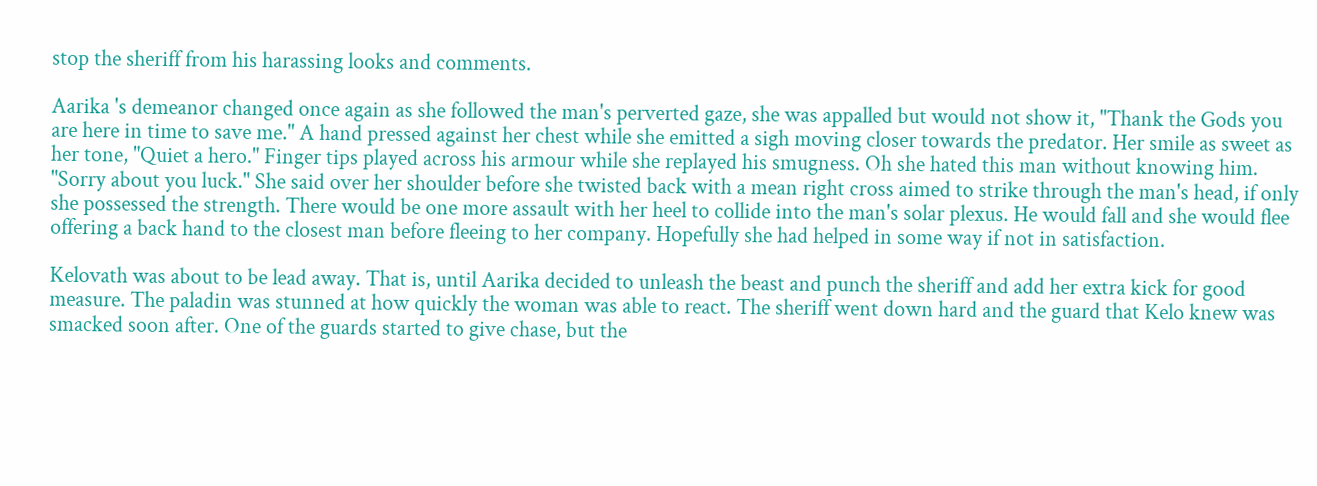stop the sheriff from his harassing looks and comments.

Aarika 's demeanor changed once again as she followed the man's perverted gaze, she was appalled but would not show it, "Thank the Gods you are here in time to save me." A hand pressed against her chest while she emitted a sigh moving closer towards the predator. Her smile as sweet as her tone, "Quiet a hero." Finger tips played across his armour while she replayed his smugness. Oh she hated this man without knowing him. "Sorry about you luck." She said over her shoulder before she twisted back with a mean right cross aimed to strike through the man's head, if only she possessed the strength. There would be one more assault with her heel to collide into the man's solar plexus. He would fall and she would flee offering a back hand to the closest man before fleeing to her company. Hopefully she had helped in some way if not in satisfaction.

Kelovath was about to be lead away. That is, until Aarika decided to unleash the beast and punch the sheriff and add her extra kick for good measure. The paladin was stunned at how quickly the woman was able to react. The sheriff went down hard and the guard that Kelo knew was smacked soon after. One of the guards started to give chase, but the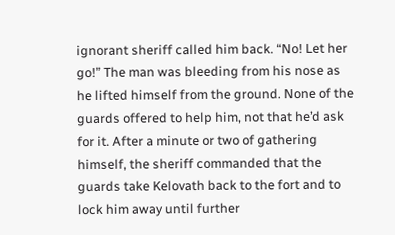ignorant sheriff called him back. “No! Let her go!” The man was bleeding from his nose as he lifted himself from the ground. None of the guards offered to help him, not that he’d ask for it. After a minute or two of gathering himself, the sheriff commanded that the guards take Kelovath back to the fort and to lock him away until further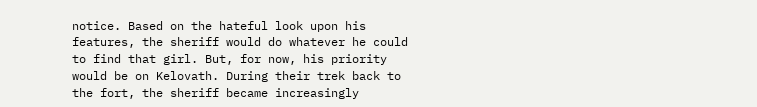notice. Based on the hateful look upon his features, the sheriff would do whatever he could to find that girl. But, for now, his priority would be on Kelovath. During their trek back to the fort, the sheriff became increasingly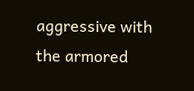aggressive with the armored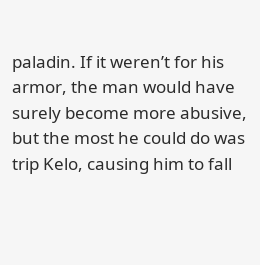paladin. If it weren’t for his armor, the man would have surely become more abusive, but the most he could do was trip Kelo, causing him to fall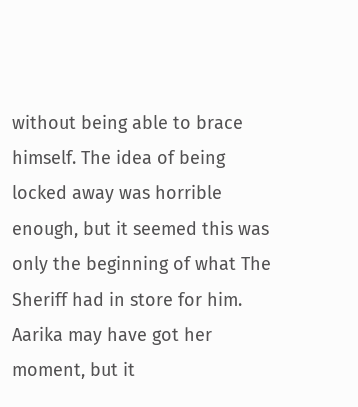without being able to brace himself. The idea of being locked away was horrible enough, but it seemed this was only the beginning of what The Sheriff had in store for him. Aarika may have got her moment, but it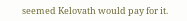seemed Kelovath would pay for it.